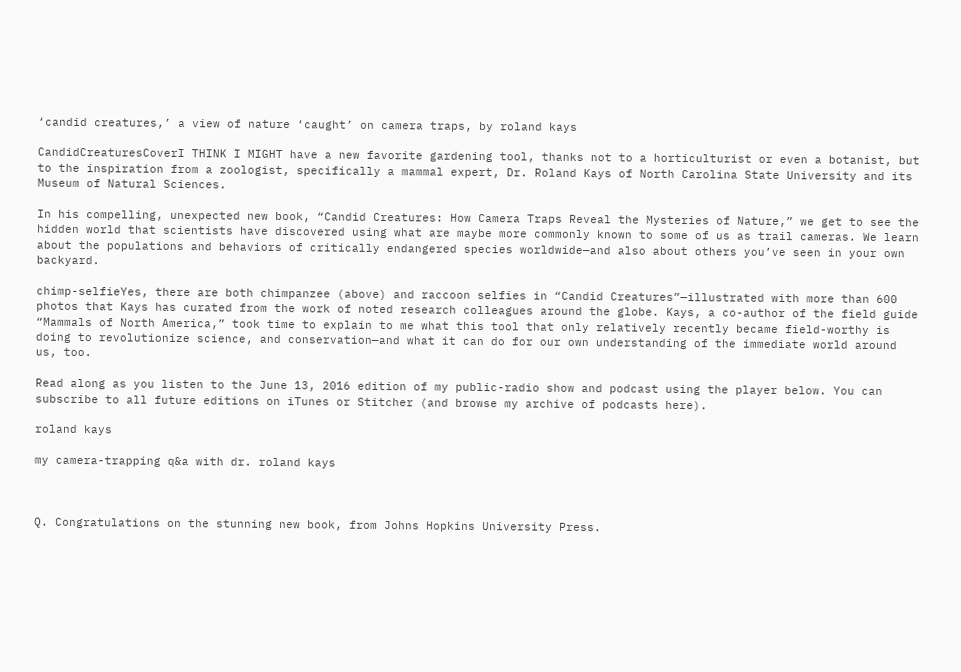‘candid creatures,’ a view of nature ‘caught’ on camera traps, by roland kays

CandidCreaturesCoverI THINK I MIGHT have a new favorite gardening tool, thanks not to a horticulturist or even a botanist, but to the inspiration from a zoologist, specifically a mammal expert, Dr. Roland Kays of North Carolina State University and its Museum of Natural Sciences.

In his compelling, unexpected new book, “Candid Creatures: How Camera Traps Reveal the Mysteries of Nature,” we get to see the hidden world that scientists have discovered using what are maybe more commonly known to some of us as trail cameras. We learn about the populations and behaviors of critically endangered species worldwide—and also about others you’ve seen in your own backyard.

chimp-selfieYes, there are both chimpanzee (above) and raccoon selfies in “Candid Creatures”—illustrated with more than 600 photos that Kays has curated from the work of noted research colleagues around the globe. Kays, a co-author of the field guide “Mammals of North America,” took time to explain to me what this tool that only relatively recently became field-worthy is doing to revolutionize science, and conservation—and what it can do for our own understanding of the immediate world around us, too.

Read along as you listen to the June 13, 2016 edition of my public-radio show and podcast using the player below. You can subscribe to all future editions on iTunes or Stitcher (and browse my archive of podcasts here).

roland kays

my camera-trapping q&a with dr. roland kays



Q. Congratulations on the stunning new book, from Johns Hopkins University Press.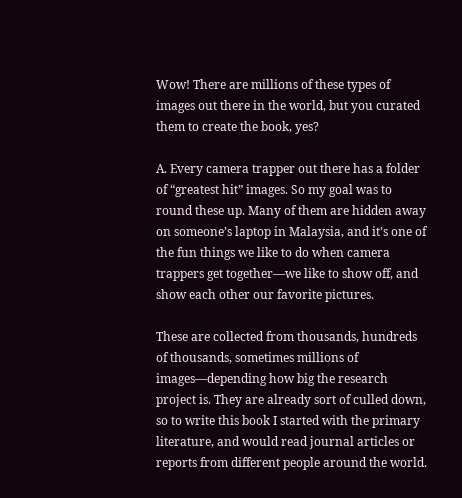Wow! There are millions of these types of images out there in the world, but you curated them to create the book, yes?

A. Every camera trapper out there has a folder of “greatest hit” images. So my goal was to round these up. Many of them are hidden away on someone’s laptop in Malaysia, and it’s one of the fun things we like to do when camera trappers get together—we like to show off, and show each other our favorite pictures.

These are collected from thousands, hundreds of thousands, sometimes millions of images—depending how big the research project is. They are already sort of culled down, so to write this book I started with the primary literature, and would read journal articles or reports from different people around the world.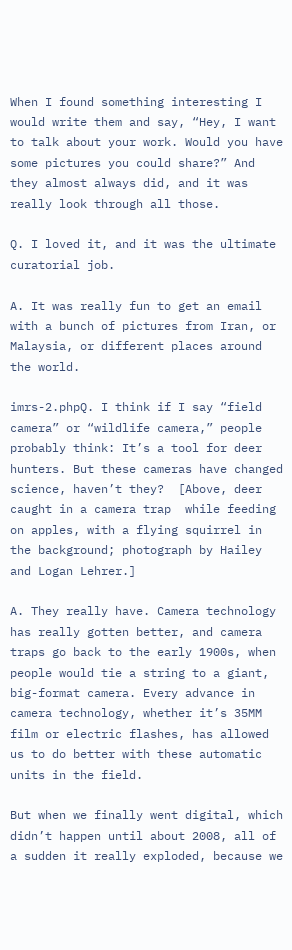When I found something interesting I would write them and say, “Hey, I want to talk about your work. Would you have some pictures you could share?” And they almost always did, and it was really look through all those.

Q. I loved it, and it was the ultimate curatorial job.

A. It was really fun to get an email with a bunch of pictures from Iran, or Malaysia, or different places around the world.

imrs-2.phpQ. I think if I say “field camera” or “wildlife camera,” people probably think: It’s a tool for deer hunters. But these cameras have changed science, haven’t they?  [Above, deer caught in a camera trap  while feeding on apples, with a flying squirrel in the background; photograph by Hailey and Logan Lehrer.]

A. They really have. Camera technology has really gotten better, and camera traps go back to the early 1900s, when people would tie a string to a giant, big-format camera. Every advance in camera technology, whether it’s 35MM film or electric flashes, has allowed us to do better with these automatic units in the field.

But when we finally went digital, which didn’t happen until about 2008, all of a sudden it really exploded, because we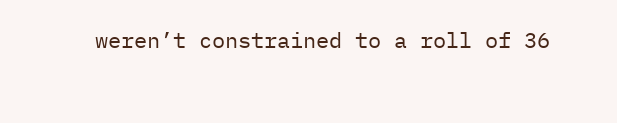weren’t constrained to a roll of 36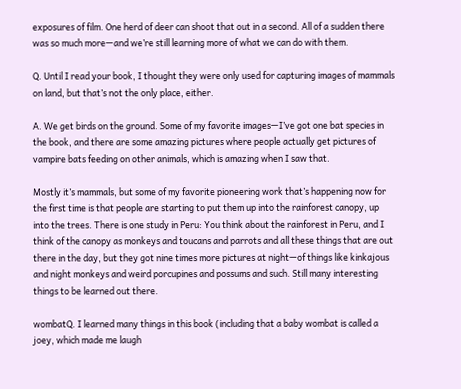exposures of film. One herd of deer can shoot that out in a second. All of a sudden there was so much more—and we’re still learning more of what we can do with them.

Q. Until I read your book, I thought they were only used for capturing images of mammals on land, but that’s not the only place, either.

A. We get birds on the ground. Some of my favorite images—I’ve got one bat species in the book, and there are some amazing pictures where people actually get pictures of vampire bats feeding on other animals, which is amazing when I saw that.

Mostly it’s mammals, but some of my favorite pioneering work that’s happening now for the first time is that people are starting to put them up into the rainforest canopy, up into the trees. There is one study in Peru: You think about the rainforest in Peru, and I think of the canopy as monkeys and toucans and parrots and all these things that are out there in the day, but they got nine times more pictures at night—of things like kinkajous and night monkeys and weird porcupines and possums and such. Still many interesting things to be learned out there.

wombatQ. I learned many things in this book (including that a baby wombat is called a joey, which made me laugh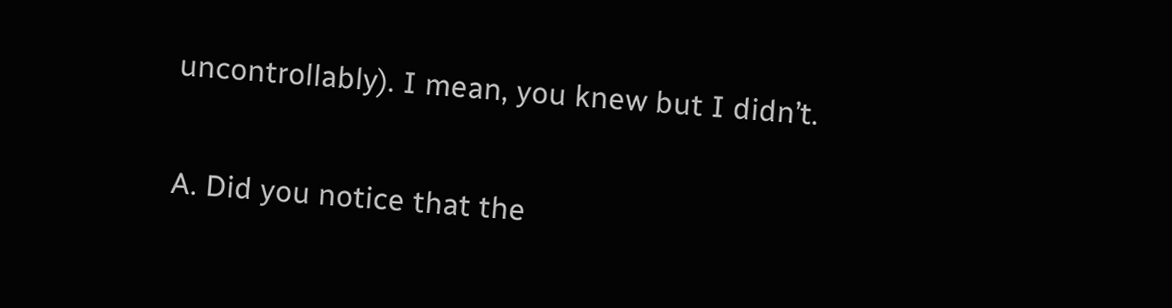uncontrollably). I mean, you knew but I didn’t.

A. Did you notice that the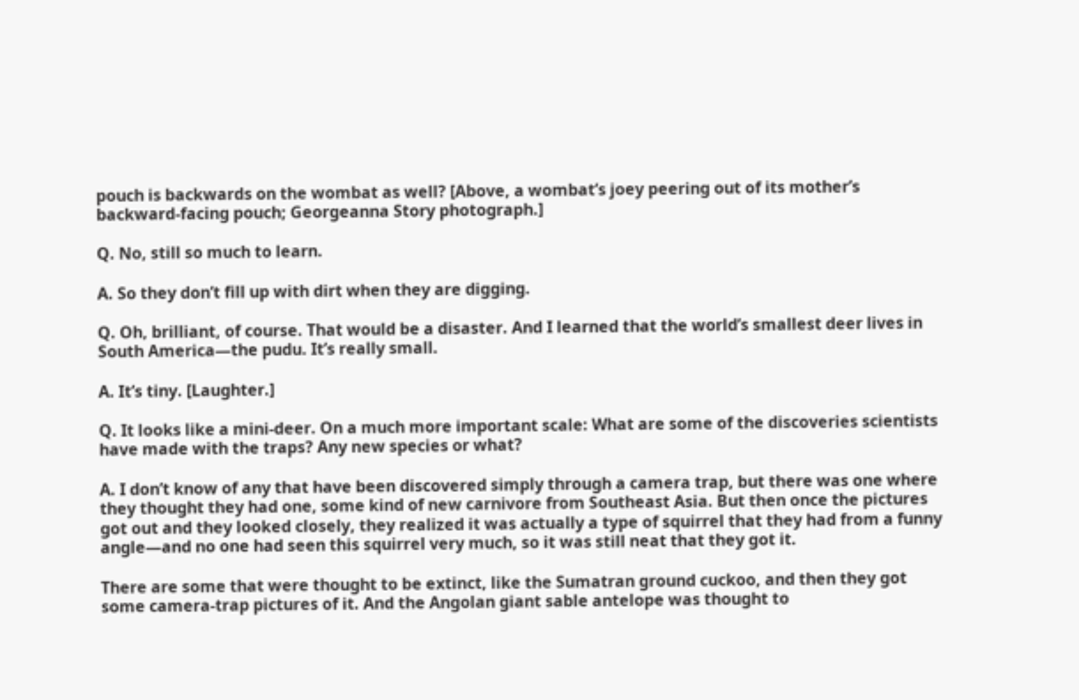pouch is backwards on the wombat as well? [Above, a wombat’s joey peering out of its mother’s backward-facing pouch; Georgeanna Story photograph.]

Q. No, still so much to learn.

A. So they don’t fill up with dirt when they are digging.

Q. Oh, brilliant, of course. That would be a disaster. And I learned that the world’s smallest deer lives in South America—the pudu. It’s really small.

A. It’s tiny. [Laughter.]

Q. It looks like a mini-deer. On a much more important scale: What are some of the discoveries scientists have made with the traps? Any new species or what?

A. I don’t know of any that have been discovered simply through a camera trap, but there was one where they thought they had one, some kind of new carnivore from Southeast Asia. But then once the pictures got out and they looked closely, they realized it was actually a type of squirrel that they had from a funny angle—and no one had seen this squirrel very much, so it was still neat that they got it.

There are some that were thought to be extinct, like the Sumatran ground cuckoo, and then they got some camera-trap pictures of it. And the Angolan giant sable antelope was thought to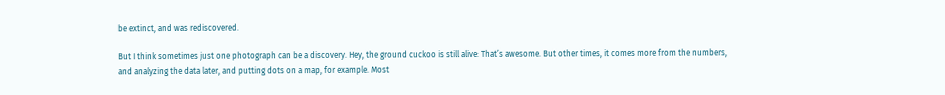be extinct, and was rediscovered.

But I think sometimes just one photograph can be a discovery. Hey, the ground cuckoo is still alive: That’s awesome. But other times, it comes more from the numbers, and analyzing the data later, and putting dots on a map, for example. Most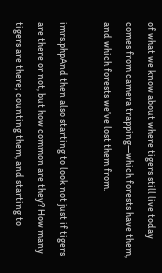of what we know about where tigers still live today comes from camera trapping—which forests have them, and which forests we’ve lost them from.

imrs.phpAnd then also starting to look not just if tigers are there or not, but how common are they? How many tigers are there; counting them, and starting to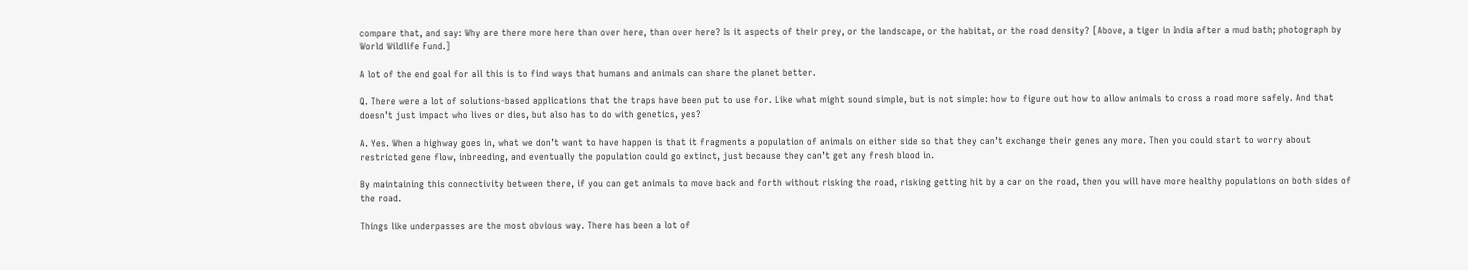compare that, and say: Why are there more here than over here, than over here? Is it aspects of their prey, or the landscape, or the habitat, or the road density? [Above, a tiger in India after a mud bath; photograph by World Wildlife Fund.]

A lot of the end goal for all this is to find ways that humans and animals can share the planet better.

Q. There were a lot of solutions-based applications that the traps have been put to use for. Like what might sound simple, but is not simple: how to figure out how to allow animals to cross a road more safely. And that doesn’t just impact who lives or dies, but also has to do with genetics, yes?

A. Yes. When a highway goes in, what we don’t want to have happen is that it fragments a population of animals on either side so that they can’t exchange their genes any more. Then you could start to worry about restricted gene flow, inbreeding, and eventually the population could go extinct, just because they can’t get any fresh blood in.

By maintaining this connectivity between there, if you can get animals to move back and forth without risking the road, risking getting hit by a car on the road, then you will have more healthy populations on both sides of the road.

Things like underpasses are the most obvious way. There has been a lot of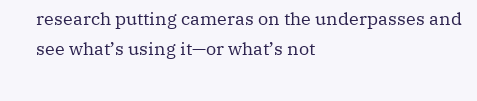research putting cameras on the underpasses and see what’s using it—or what’s not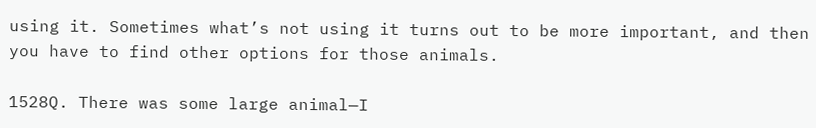using it. Sometimes what’s not using it turns out to be more important, and then you have to find other options for those animals.

1528Q. There was some large animal—I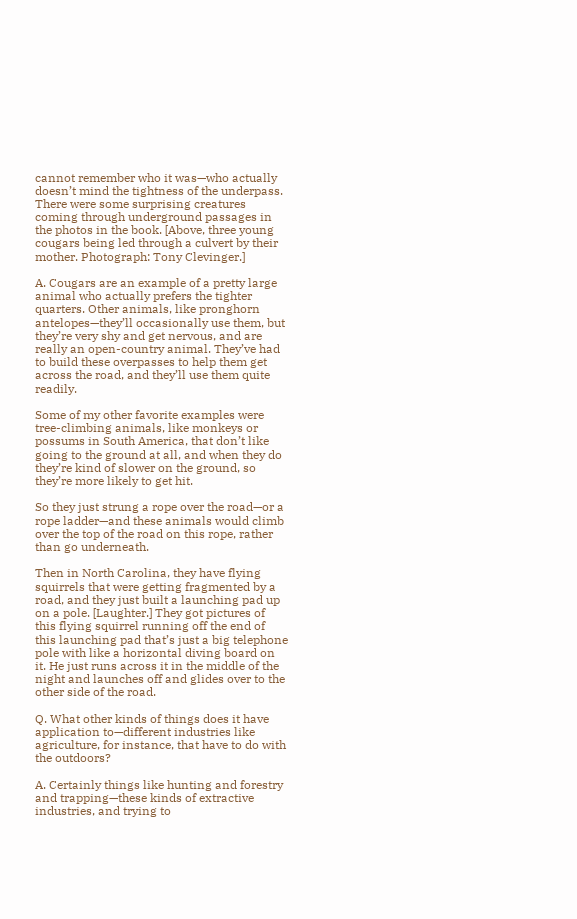cannot remember who it was—who actually doesn’t mind the tightness of the underpass. There were some surprising creatures coming through underground passages in the photos in the book. [Above, three young cougars being led through a culvert by their mother. Photograph: Tony Clevinger.]

A. Cougars are an example of a pretty large animal who actually prefers the tighter quarters. Other animals, like pronghorn antelopes—they’ll occasionally use them, but they’re very shy and get nervous, and are really an open-country animal. They’ve had to build these overpasses to help them get across the road, and they’ll use them quite readily.

Some of my other favorite examples were tree-climbing animals, like monkeys or possums in South America, that don’t like going to the ground at all, and when they do they’re kind of slower on the ground, so they’re more likely to get hit.

So they just strung a rope over the road—or a rope ladder—and these animals would climb over the top of the road on this rope, rather than go underneath.

Then in North Carolina, they have flying squirrels that were getting fragmented by a road, and they just built a launching pad up on a pole. [Laughter.] They got pictures of this flying squirrel running off the end of this launching pad that’s just a big telephone pole with like a horizontal diving board on it. He just runs across it in the middle of the night and launches off and glides over to the other side of the road.

Q. What other kinds of things does it have application to—different industries like agriculture, for instance, that have to do with the outdoors?

A. Certainly things like hunting and forestry and trapping—these kinds of extractive industries, and trying to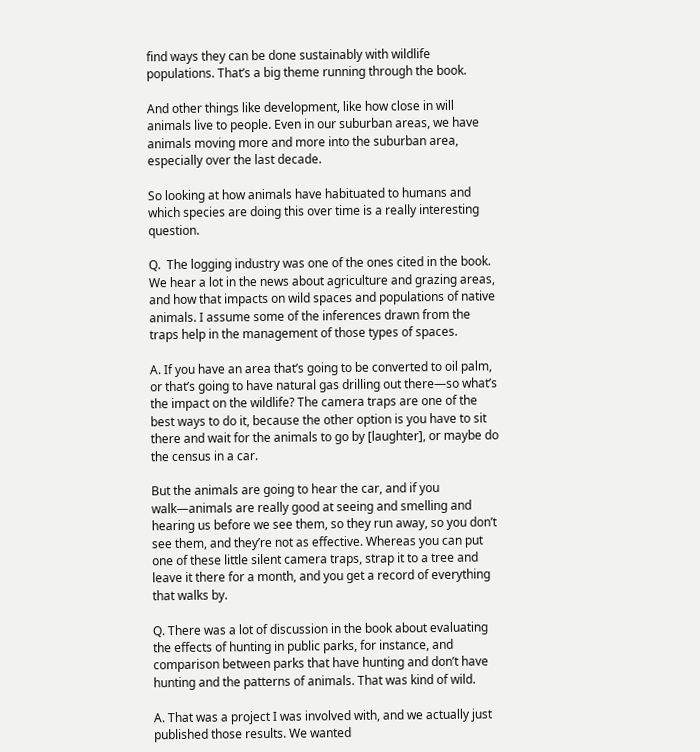find ways they can be done sustainably with wildlife populations. That’s a big theme running through the book.

And other things like development, like how close in will animals live to people. Even in our suburban areas, we have animals moving more and more into the suburban area, especially over the last decade.

So looking at how animals have habituated to humans and which species are doing this over time is a really interesting question.

Q.  The logging industry was one of the ones cited in the book. We hear a lot in the news about agriculture and grazing areas, and how that impacts on wild spaces and populations of native animals. I assume some of the inferences drawn from the traps help in the management of those types of spaces.

A. If you have an area that’s going to be converted to oil palm, or that’s going to have natural gas drilling out there—so what’s the impact on the wildlife? The camera traps are one of the best ways to do it, because the other option is you have to sit there and wait for the animals to go by [laughter], or maybe do the census in a car.

But the animals are going to hear the car, and if you walk—animals are really good at seeing and smelling and hearing us before we see them, so they run away, so you don’t see them, and they’re not as effective. Whereas you can put one of these little silent camera traps, strap it to a tree and leave it there for a month, and you get a record of everything that walks by.

Q. There was a lot of discussion in the book about evaluating the effects of hunting in public parks, for instance, and comparison between parks that have hunting and don’t have hunting and the patterns of animals. That was kind of wild.

A. That was a project I was involved with, and we actually just published those results. We wanted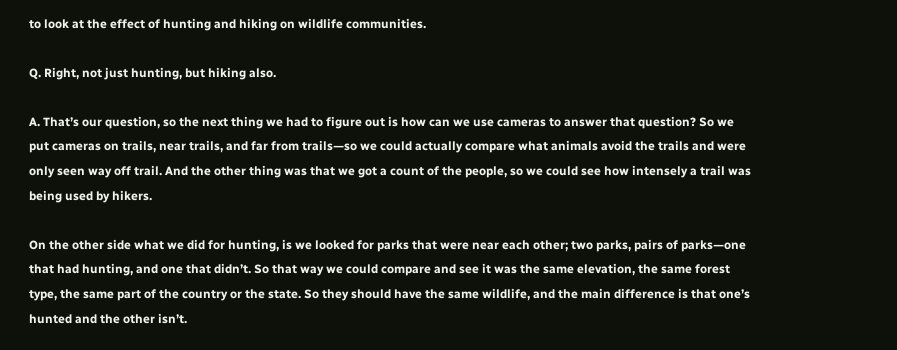to look at the effect of hunting and hiking on wildlife communities.

Q. Right, not just hunting, but hiking also.

A. That’s our question, so the next thing we had to figure out is how can we use cameras to answer that question? So we put cameras on trails, near trails, and far from trails—so we could actually compare what animals avoid the trails and were only seen way off trail. And the other thing was that we got a count of the people, so we could see how intensely a trail was being used by hikers.

On the other side what we did for hunting, is we looked for parks that were near each other; two parks, pairs of parks—one that had hunting, and one that didn’t. So that way we could compare and see it was the same elevation, the same forest type, the same part of the country or the state. So they should have the same wildlife, and the main difference is that one’s hunted and the other isn’t.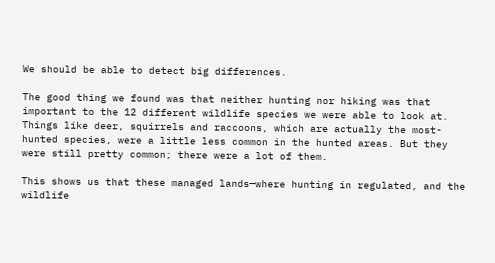We should be able to detect big differences.

The good thing we found was that neither hunting nor hiking was that important to the 12 different wildlife species we were able to look at. Things like deer, squirrels and raccoons, which are actually the most-hunted species, were a little less common in the hunted areas. But they were still pretty common; there were a lot of them.

This shows us that these managed lands—where hunting in regulated, and the wildlife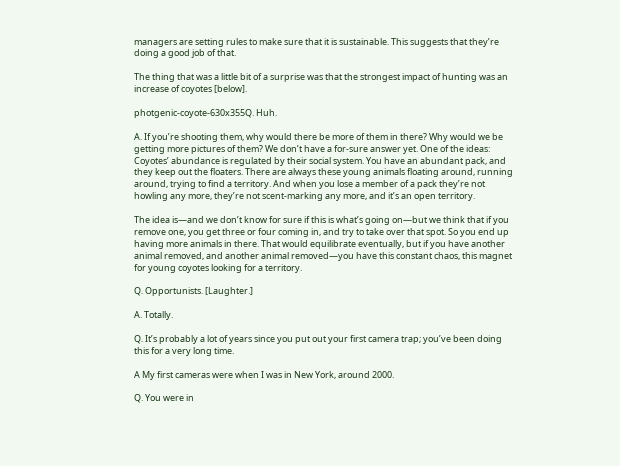managers are setting rules to make sure that it is sustainable. This suggests that they’re doing a good job of that.

The thing that was a little bit of a surprise was that the strongest impact of hunting was an increase of coyotes [below].

photgenic-coyote-630x355Q. Huh.

A. If you’re shooting them, why would there be more of them in there? Why would we be getting more pictures of them? We don’t have a for-sure answer yet. One of the ideas:  Coyotes’ abundance is regulated by their social system. You have an abundant pack, and they keep out the floaters. There are always these young animals floating around, running around, trying to find a territory. And when you lose a member of a pack they’re not howling any more, they’re not scent-marking any more, and it’s an open territory.

The idea is—and we don’t know for sure if this is what’s going on—but we think that if you remove one, you get three or four coming in, and try to take over that spot. So you end up having more animals in there. That would equilibrate eventually, but if you have another animal removed, and another animal removed—you have this constant chaos, this magnet for young coyotes looking for a territory.

Q. Opportunists. [Laughter.]

A. Totally.

Q. It’s probably a lot of years since you put out your first camera trap; you’ve been doing this for a very long time.

A My first cameras were when I was in New York, around 2000.

Q. You were in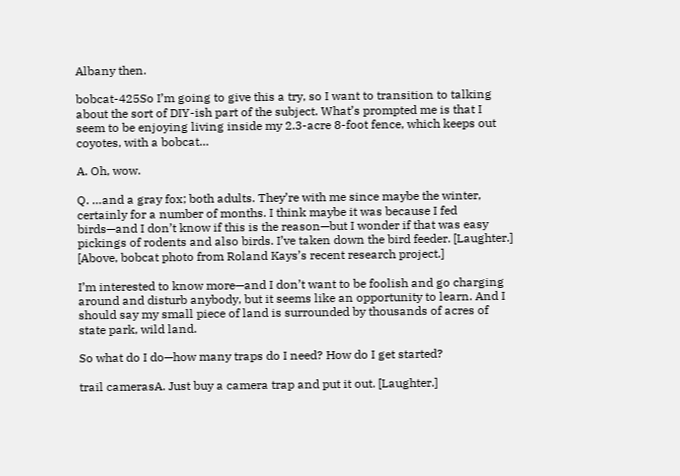Albany then.

bobcat-425So I’m going to give this a try, so I want to transition to talking about the sort of DIY-ish part of the subject. What’s prompted me is that I seem to be enjoying living inside my 2.3-acre 8-foot fence, which keeps out coyotes, with a bobcat…

A. Oh, wow.

Q. …and a gray fox; both adults. They’re with me since maybe the winter, certainly for a number of months. I think maybe it was because I fed birds—and I don’t know if this is the reason—but I wonder if that was easy pickings of rodents and also birds. I’ve taken down the bird feeder. [Laughter.] [Above, bobcat photo from Roland Kays’s recent research project.]

I’m interested to know more—and I don’t want to be foolish and go charging around and disturb anybody, but it seems like an opportunity to learn. And I should say my small piece of land is surrounded by thousands of acres of state park, wild land.

So what do I do—how many traps do I need? How do I get started?

trail camerasA. Just buy a camera trap and put it out. [Laughter.]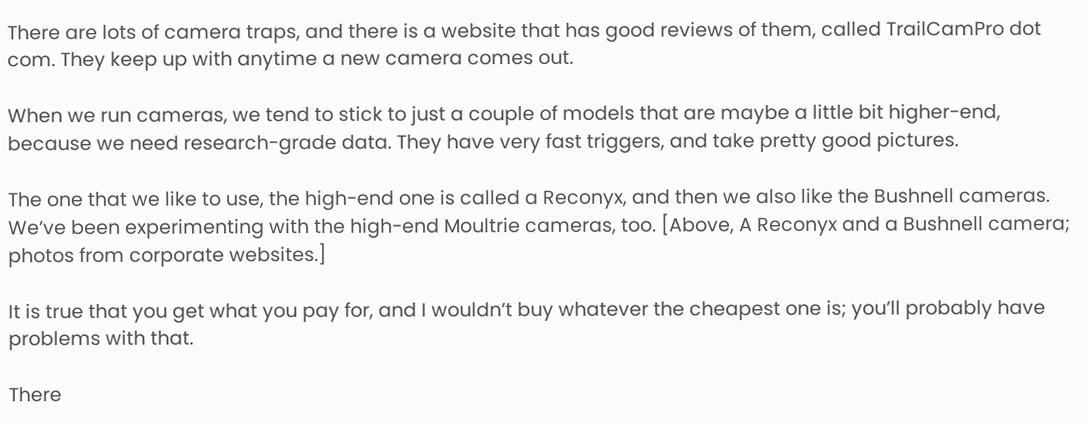There are lots of camera traps, and there is a website that has good reviews of them, called TrailCamPro dot com. They keep up with anytime a new camera comes out.

When we run cameras, we tend to stick to just a couple of models that are maybe a little bit higher-end, because we need research-grade data. They have very fast triggers, and take pretty good pictures.

The one that we like to use, the high-end one is called a Reconyx, and then we also like the Bushnell cameras. We’ve been experimenting with the high-end Moultrie cameras, too. [Above, A Reconyx and a Bushnell camera; photos from corporate websites.]

It is true that you get what you pay for, and I wouldn’t buy whatever the cheapest one is; you’ll probably have problems with that.

There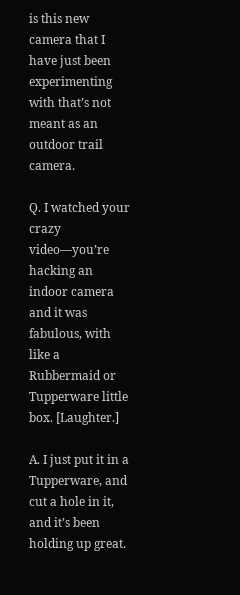is this new camera that I have just been experimenting with that’s not meant as an outdoor trail camera.

Q. I watched your crazy video—you’re hacking an indoor camera and it was fabulous, with like a Rubbermaid or Tupperware little box. [Laughter.]

A. I just put it in a Tupperware, and cut a hole in it, and it’s been holding up great.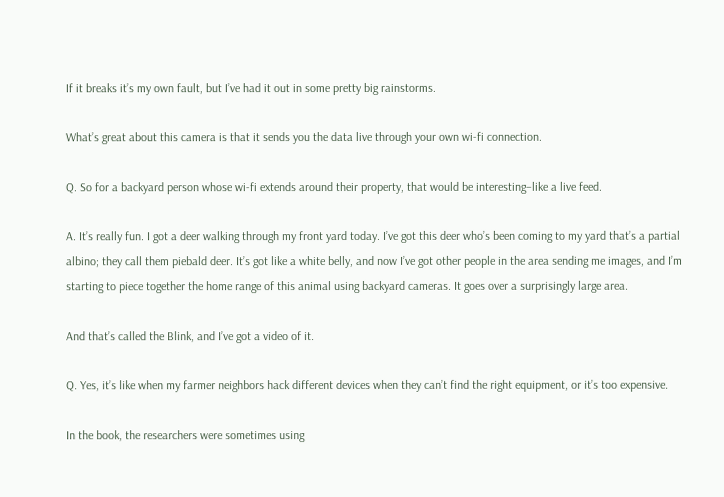If it breaks it’s my own fault, but I’ve had it out in some pretty big rainstorms.

What’s great about this camera is that it sends you the data live through your own wi-fi connection.

Q. So for a backyard person whose wi-fi extends around their property, that would be interesting–like a live feed.

A. It’s really fun. I got a deer walking through my front yard today. I’ve got this deer who’s been coming to my yard that’s a partial albino; they call them piebald deer. It’s got like a white belly, and now I’ve got other people in the area sending me images, and I’m starting to piece together the home range of this animal using backyard cameras. It goes over a surprisingly large area.

And that’s called the Blink, and I’ve got a video of it.

Q. Yes, it’s like when my farmer neighbors hack different devices when they can’t find the right equipment, or it’s too expensive.

In the book, the researchers were sometimes using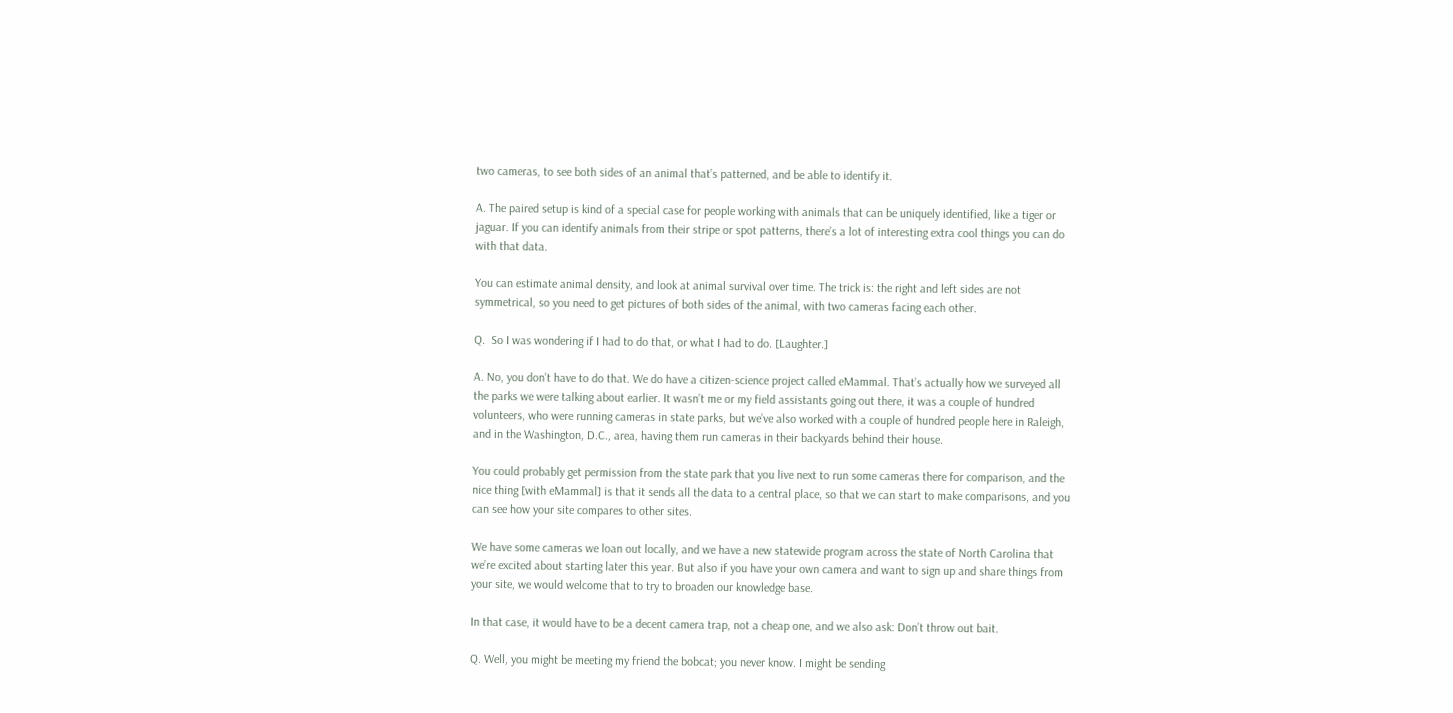two cameras, to see both sides of an animal that’s patterned, and be able to identify it.

A. The paired setup is kind of a special case for people working with animals that can be uniquely identified, like a tiger or jaguar. If you can identify animals from their stripe or spot patterns, there’s a lot of interesting extra cool things you can do with that data.

You can estimate animal density, and look at animal survival over time. The trick is: the right and left sides are not symmetrical, so you need to get pictures of both sides of the animal, with two cameras facing each other.

Q.  So I was wondering if I had to do that, or what I had to do. [Laughter.]

A. No, you don’t have to do that. We do have a citizen-science project called eMammal. That’s actually how we surveyed all the parks we were talking about earlier. It wasn’t me or my field assistants going out there, it was a couple of hundred volunteers, who were running cameras in state parks, but we’ve also worked with a couple of hundred people here in Raleigh, and in the Washington, D.C., area, having them run cameras in their backyards behind their house.

You could probably get permission from the state park that you live next to run some cameras there for comparison, and the nice thing [with eMammal] is that it sends all the data to a central place, so that we can start to make comparisons, and you can see how your site compares to other sites.

We have some cameras we loan out locally, and we have a new statewide program across the state of North Carolina that we’re excited about starting later this year. But also if you have your own camera and want to sign up and share things from your site, we would welcome that to try to broaden our knowledge base.

In that case, it would have to be a decent camera trap, not a cheap one, and we also ask: Don’t throw out bait.

Q. Well, you might be meeting my friend the bobcat; you never know. I might be sending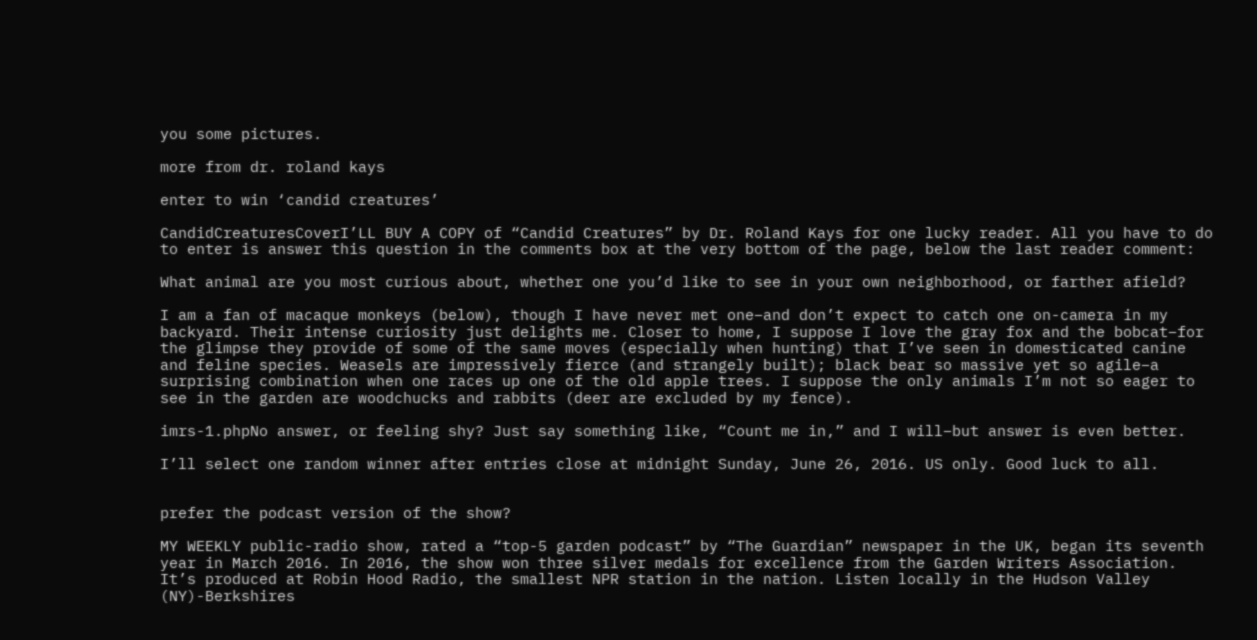you some pictures.

more from dr. roland kays

enter to win ‘candid creatures’

CandidCreaturesCoverI’LL BUY A COPY of “Candid Creatures” by Dr. Roland Kays for one lucky reader. All you have to do to enter is answer this question in the comments box at the very bottom of the page, below the last reader comment:

What animal are you most curious about, whether one you’d like to see in your own neighborhood, or farther afield?

I am a fan of macaque monkeys (below), though I have never met one–and don’t expect to catch one on-camera in my backyard. Their intense curiosity just delights me. Closer to home, I suppose I love the gray fox and the bobcat–for the glimpse they provide of some of the same moves (especially when hunting) that I’ve seen in domesticated canine and feline species. Weasels are impressively fierce (and strangely built); black bear so massive yet so agile–a surprising combination when one races up one of the old apple trees. I suppose the only animals I’m not so eager to see in the garden are woodchucks and rabbits (deer are excluded by my fence).

imrs-1.phpNo answer, or feeling shy? Just say something like, “Count me in,” and I will–but answer is even better.

I’ll select one random winner after entries close at midnight Sunday, June 26, 2016. US only. Good luck to all.


prefer the podcast version of the show?

MY WEEKLY public-radio show, rated a “top-5 garden podcast” by “The Guardian” newspaper in the UK, began its seventh year in March 2016. In 2016, the show won three silver medals for excellence from the Garden Writers Association. It’s produced at Robin Hood Radio, the smallest NPR station in the nation. Listen locally in the Hudson Valley (NY)-Berkshires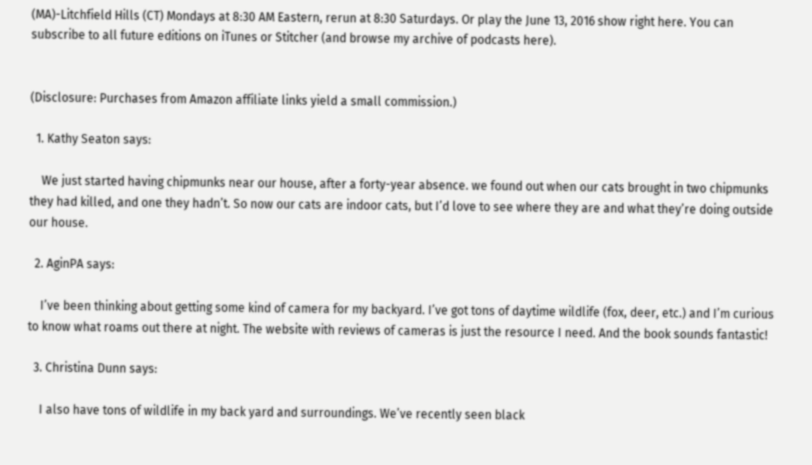(MA)-Litchfield Hills (CT) Mondays at 8:30 AM Eastern, rerun at 8:30 Saturdays. Or play the June 13, 2016 show right here. You can subscribe to all future editions on iTunes or Stitcher (and browse my archive of podcasts here).


(Disclosure: Purchases from Amazon affiliate links yield a small commission.)

  1. Kathy Seaton says:

    We just started having chipmunks near our house, after a forty-year absence. we found out when our cats brought in two chipmunks they had killed, and one they hadn’t. So now our cats are indoor cats, but I’d love to see where they are and what they’re doing outside our house.

  2. AginPA says:

    I’ve been thinking about getting some kind of camera for my backyard. I’ve got tons of daytime wildlife (fox, deer, etc.) and I’m curious to know what roams out there at night. The website with reviews of cameras is just the resource I need. And the book sounds fantastic!

  3. Christina Dunn says:

    I also have tons of wildlife in my back yard and surroundings. We’ve recently seen black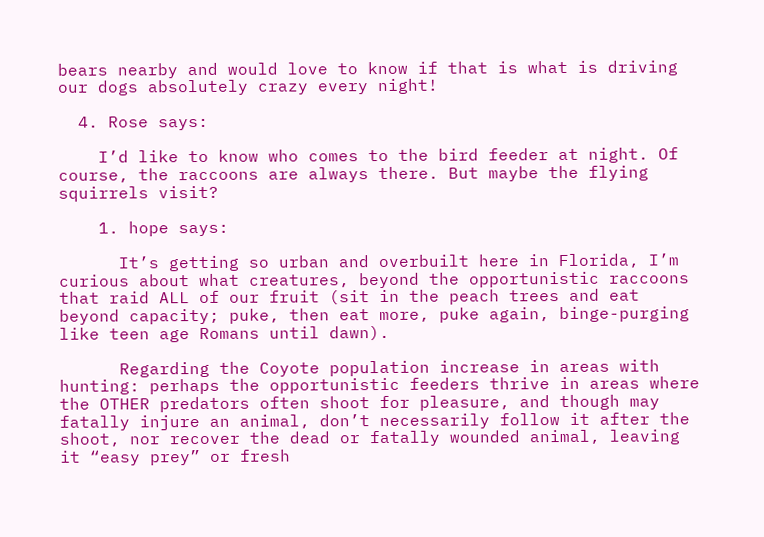bears nearby and would love to know if that is what is driving our dogs absolutely crazy every night!

  4. Rose says:

    I’d like to know who comes to the bird feeder at night. Of course, the raccoons are always there. But maybe the flying squirrels visit?

    1. hope says:

      It’s getting so urban and overbuilt here in Florida, I’m curious about what creatures, beyond the opportunistic raccoons that raid ALL of our fruit (sit in the peach trees and eat beyond capacity; puke, then eat more, puke again, binge-purging like teen age Romans until dawn).

      Regarding the Coyote population increase in areas with hunting: perhaps the opportunistic feeders thrive in areas where the OTHER predators often shoot for pleasure, and though may fatally injure an animal, don’t necessarily follow it after the shoot, nor recover the dead or fatally wounded animal, leaving it “easy prey” or fresh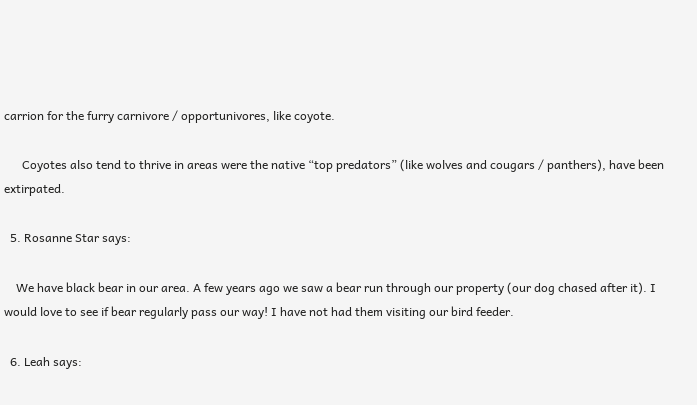carrion for the furry carnivore / opportunivores, like coyote.

      Coyotes also tend to thrive in areas were the native “top predators” (like wolves and cougars / panthers), have been extirpated.

  5. Rosanne Star says:

    We have black bear in our area. A few years ago we saw a bear run through our property (our dog chased after it). I would love to see if bear regularly pass our way! I have not had them visiting our bird feeder.

  6. Leah says: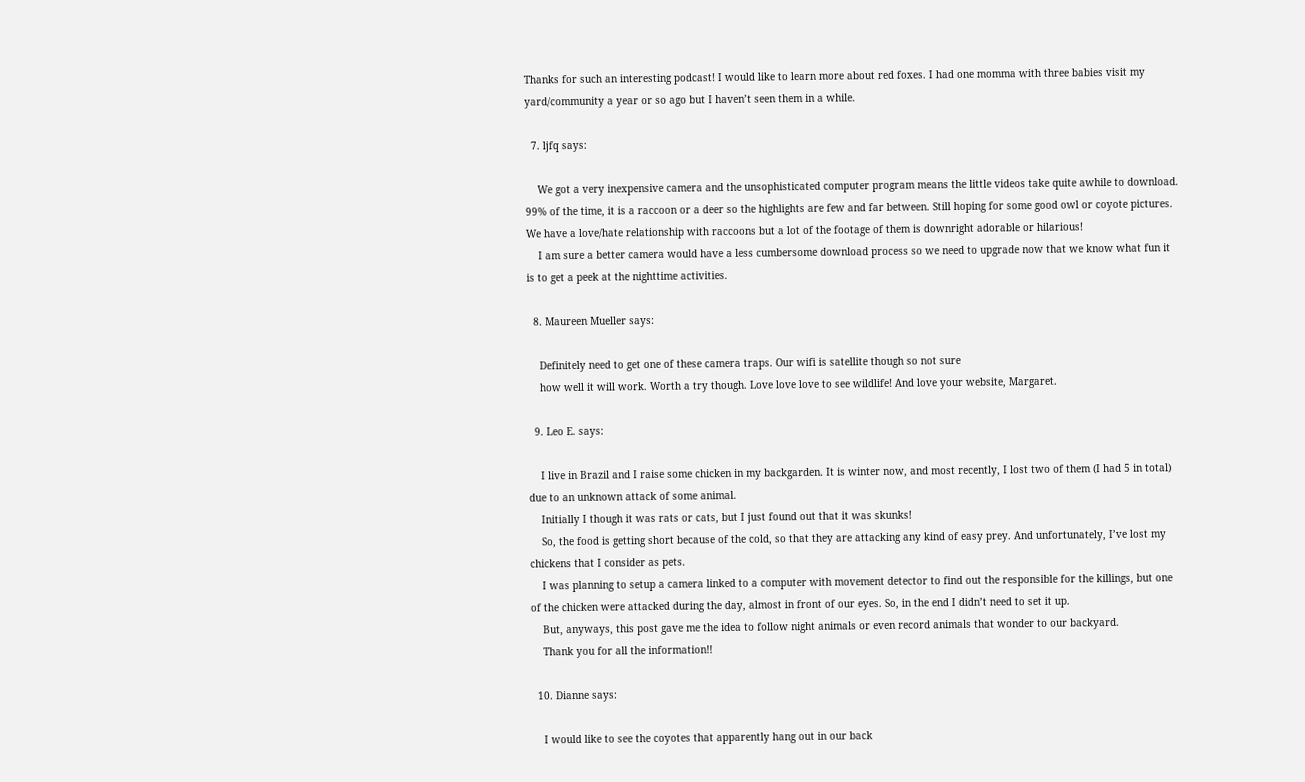Thanks for such an interesting podcast! I would like to learn more about red foxes. I had one momma with three babies visit my yard/community a year or so ago but I haven’t seen them in a while.

  7. ljfq says:

    We got a very inexpensive camera and the unsophisticated computer program means the little videos take quite awhile to download. 99% of the time, it is a raccoon or a deer so the highlights are few and far between. Still hoping for some good owl or coyote pictures. We have a love/hate relationship with raccoons but a lot of the footage of them is downright adorable or hilarious!
    I am sure a better camera would have a less cumbersome download process so we need to upgrade now that we know what fun it is to get a peek at the nighttime activities.

  8. Maureen Mueller says:

    Definitely need to get one of these camera traps. Our wifi is satellite though so not sure
    how well it will work. Worth a try though. Love love love to see wildlife! And love your website, Margaret.

  9. Leo E. says:

    I live in Brazil and I raise some chicken in my backgarden. It is winter now, and most recently, I lost two of them (I had 5 in total) due to an unknown attack of some animal.
    Initially I though it was rats or cats, but I just found out that it was skunks!
    So, the food is getting short because of the cold, so that they are attacking any kind of easy prey. And unfortunately, I’ve lost my chickens that I consider as pets.
    I was planning to setup a camera linked to a computer with movement detector to find out the responsible for the killings, but one of the chicken were attacked during the day, almost in front of our eyes. So, in the end I didn’t need to set it up.
    But, anyways, this post gave me the idea to follow night animals or even record animals that wonder to our backyard.
    Thank you for all the information!!

  10. Dianne says:

    I would like to see the coyotes that apparently hang out in our back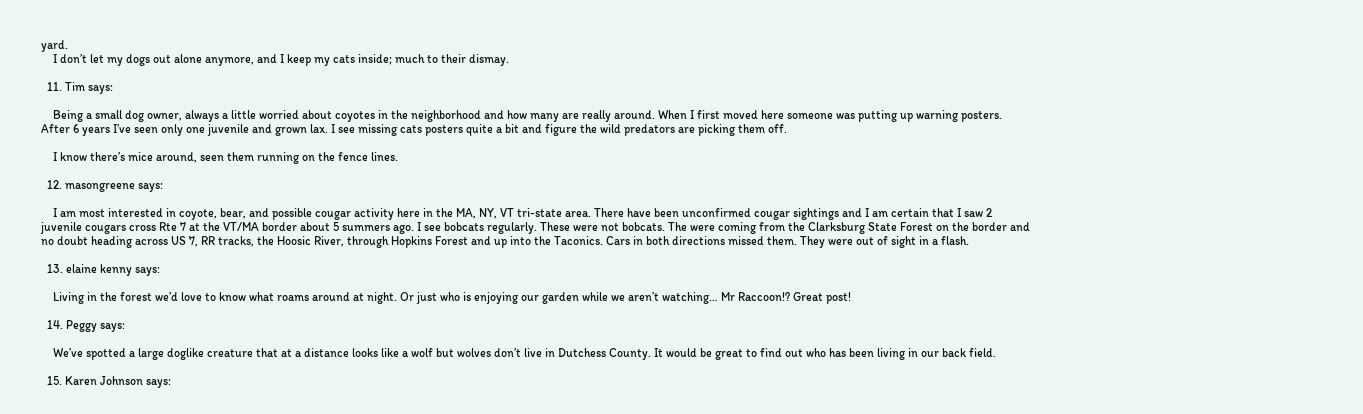yard.
    I don’t let my dogs out alone anymore, and I keep my cats inside; much to their dismay.

  11. Tim says:

    Being a small dog owner, always a little worried about coyotes in the neighborhood and how many are really around. When I first moved here someone was putting up warning posters. After 6 years I’ve seen only one juvenile and grown lax. I see missing cats posters quite a bit and figure the wild predators are picking them off.

    I know there’s mice around, seen them running on the fence lines.

  12. masongreene says:

    I am most interested in coyote, bear, and possible cougar activity here in the MA, NY, VT tri-state area. There have been unconfirmed cougar sightings and I am certain that I saw 2 juvenile cougars cross Rte 7 at the VT/MA border about 5 summers ago. I see bobcats regularly. These were not bobcats. The were coming from the Clarksburg State Forest on the border and no doubt heading across US 7, RR tracks, the Hoosic River, through Hopkins Forest and up into the Taconics. Cars in both directions missed them. They were out of sight in a flash.

  13. elaine kenny says:

    Living in the forest we’d love to know what roams around at night. Or just who is enjoying our garden while we aren’t watching… Mr Raccoon!? Great post!

  14. Peggy says:

    We’ve spotted a large doglike creature that at a distance looks like a wolf but wolves don’t live in Dutchess County. It would be great to find out who has been living in our back field.

  15. Karen Johnson says: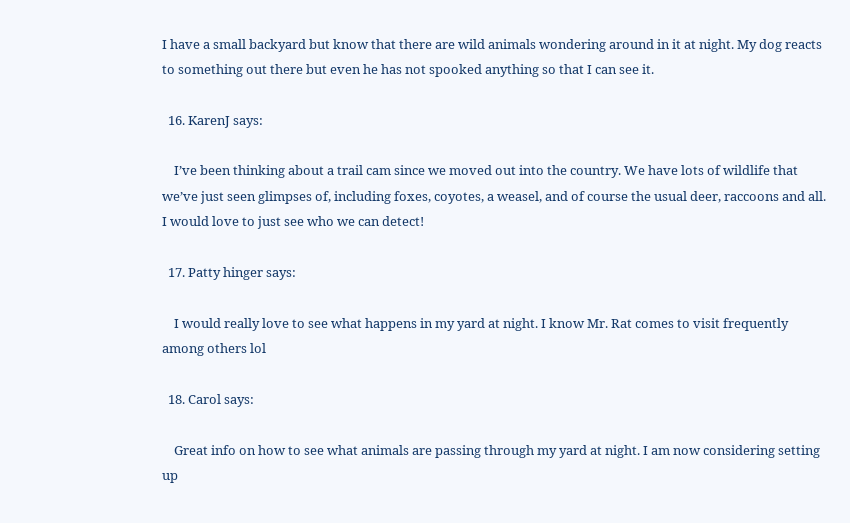I have a small backyard but know that there are wild animals wondering around in it at night. My dog reacts to something out there but even he has not spooked anything so that I can see it.

  16. KarenJ says:

    I’ve been thinking about a trail cam since we moved out into the country. We have lots of wildlife that we’ve just seen glimpses of, including foxes, coyotes, a weasel, and of course the usual deer, raccoons and all. I would love to just see who we can detect!

  17. Patty hinger says:

    I would really love to see what happens in my yard at night. I know Mr. Rat comes to visit frequently among others lol

  18. Carol says:

    Great info on how to see what animals are passing through my yard at night. I am now considering setting up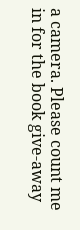a camera. Please count me in for the book give-away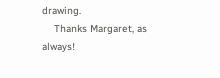drawing.
    Thanks Margaret, as always!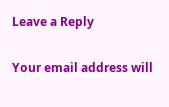Leave a Reply

Your email address will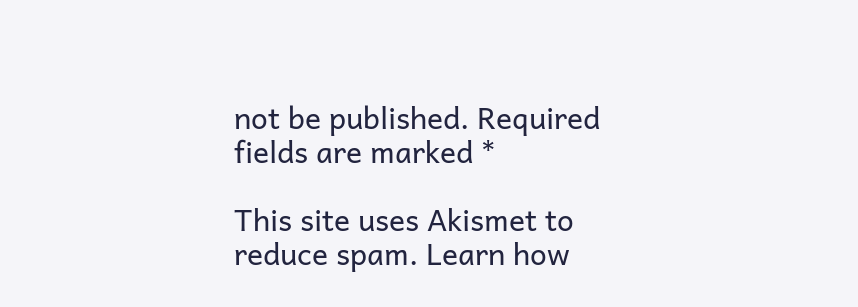not be published. Required fields are marked *

This site uses Akismet to reduce spam. Learn how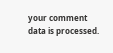your comment data is processed.